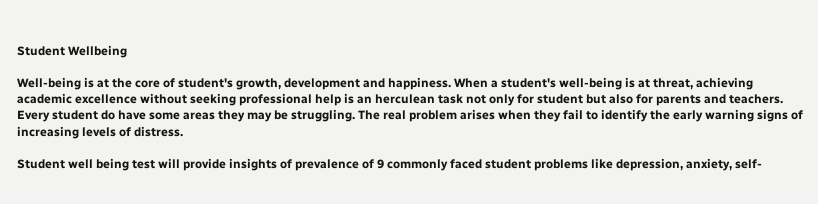Student Wellbeing

Well-being is at the core of student's growth, development and happiness. When a student's well-being is at threat, achieving academic excellence without seeking professional help is an herculean task not only for student but also for parents and teachers. Every student do have some areas they may be struggling. The real problem arises when they fail to identify the early warning signs of increasing levels of distress.

Student well being test will provide insights of prevalence of 9 commonly faced student problems like depression, anxiety, self-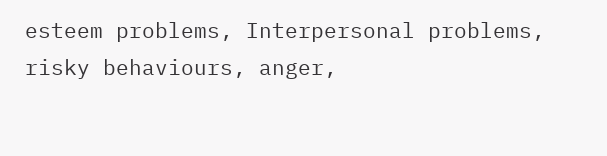esteem problems, Interpersonal problems, risky behaviours, anger,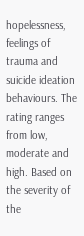hopelessness, feelings of trauma and suicide ideation behaviours. The rating ranges from low, moderate and high. Based on the severity of the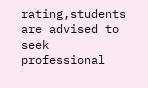rating,students are advised to seek professional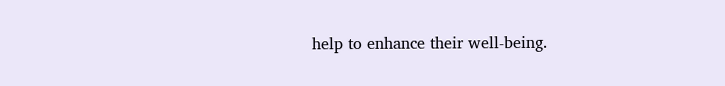help to enhance their well-being.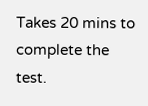Takes 20 mins to complete the test.